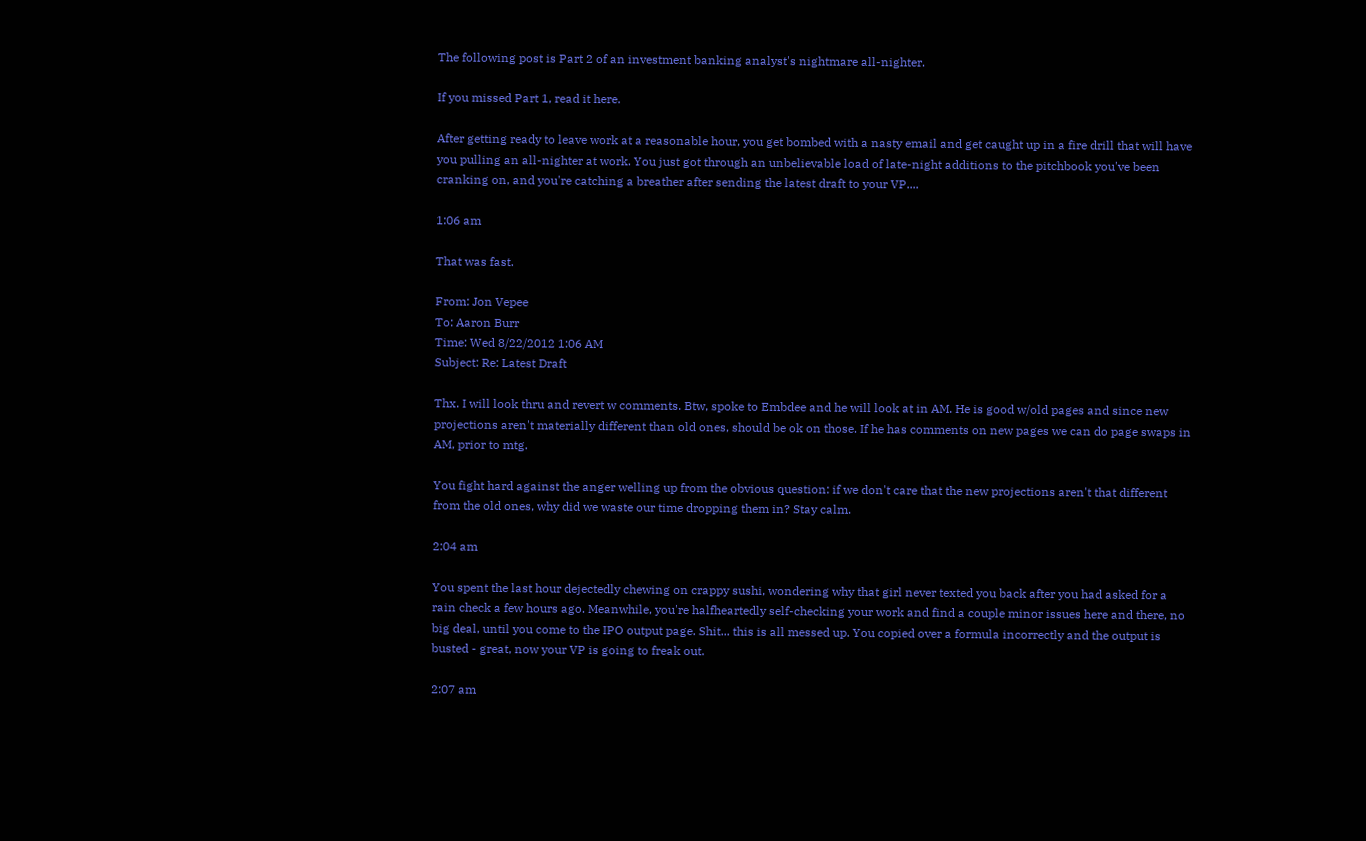The following post is Part 2 of an investment banking analyst's nightmare all-nighter.

If you missed Part 1, read it here.

After getting ready to leave work at a reasonable hour, you get bombed with a nasty email and get caught up in a fire drill that will have you pulling an all-nighter at work. You just got through an unbelievable load of late-night additions to the pitchbook you've been cranking on, and you're catching a breather after sending the latest draft to your VP....

1:06 am

That was fast.

From: Jon Vepee
To: Aaron Burr
Time: Wed 8/22/2012 1:06 AM
Subject: Re: Latest Draft

Thx. I will look thru and revert w comments. Btw, spoke to Embdee and he will look at in AM. He is good w/old pages and since new projections aren't materially different than old ones, should be ok on those. If he has comments on new pages we can do page swaps in AM, prior to mtg.

You fight hard against the anger welling up from the obvious question: if we don't care that the new projections aren't that different from the old ones, why did we waste our time dropping them in? Stay calm.

2:04 am

You spent the last hour dejectedly chewing on crappy sushi, wondering why that girl never texted you back after you had asked for a rain check a few hours ago. Meanwhile, you're halfheartedly self-checking your work and find a couple minor issues here and there, no big deal, until you come to the IPO output page. Shit... this is all messed up. You copied over a formula incorrectly and the output is busted - great, now your VP is going to freak out.

2:07 am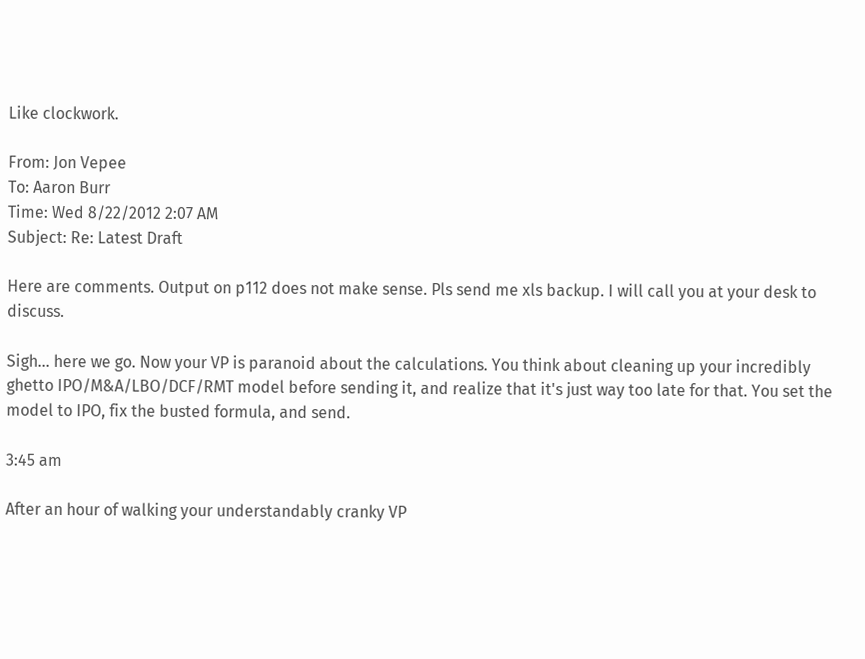Like clockwork.

From: Jon Vepee
To: Aaron Burr
Time: Wed 8/22/2012 2:07 AM
Subject: Re: Latest Draft

Here are comments. Output on p112 does not make sense. Pls send me xls backup. I will call you at your desk to discuss.

Sigh... here we go. Now your VP is paranoid about the calculations. You think about cleaning up your incredibly ghetto IPO/M&A/LBO/DCF/RMT model before sending it, and realize that it's just way too late for that. You set the model to IPO, fix the busted formula, and send.

3:45 am

After an hour of walking your understandably cranky VP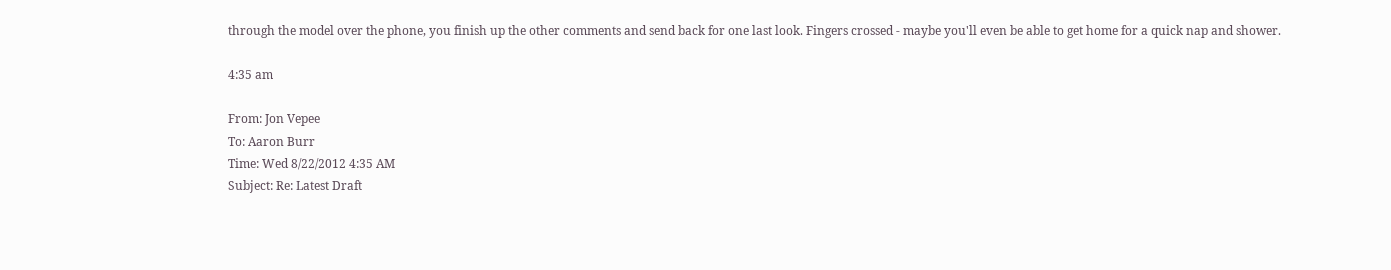through the model over the phone, you finish up the other comments and send back for one last look. Fingers crossed - maybe you'll even be able to get home for a quick nap and shower.

4:35 am

From: Jon Vepee
To: Aaron Burr
Time: Wed 8/22/2012 4:35 AM
Subject: Re: Latest Draft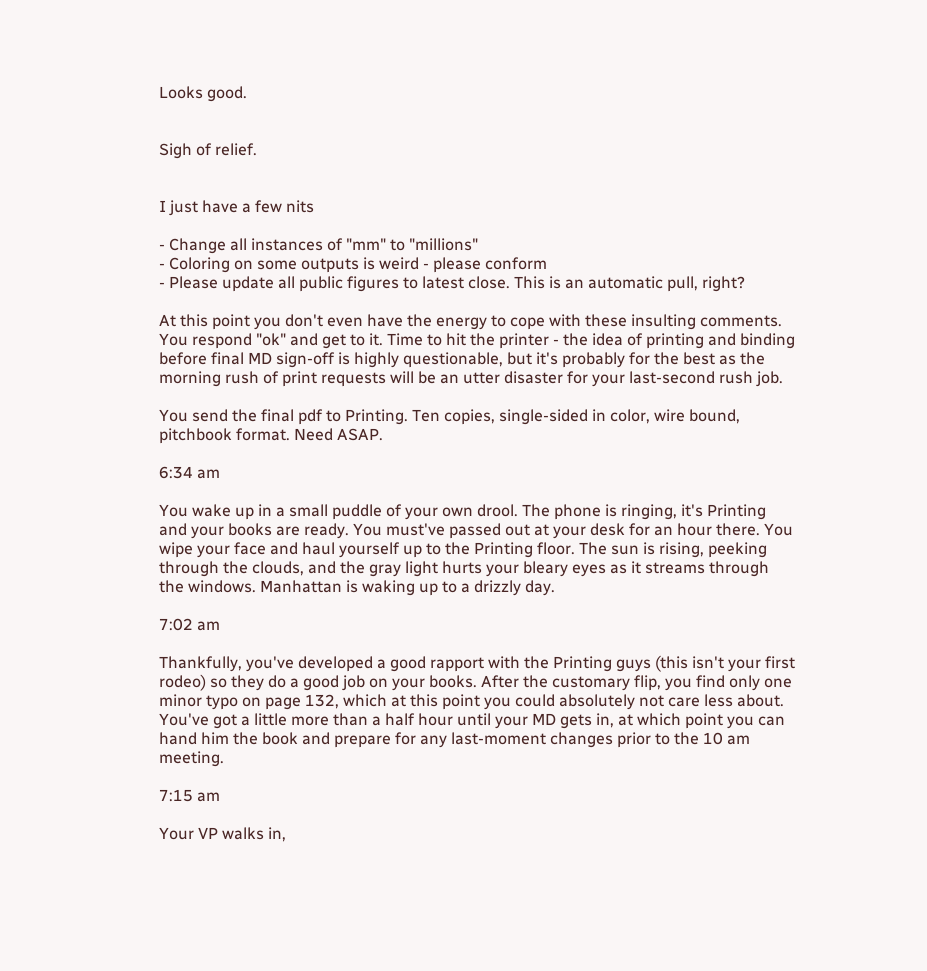Looks good.


Sigh of relief.


I just have a few nits

- Change all instances of "mm" to "millions"
- Coloring on some outputs is weird - please conform
- Please update all public figures to latest close. This is an automatic pull, right?

At this point you don't even have the energy to cope with these insulting comments. You respond "ok" and get to it. Time to hit the printer - the idea of printing and binding before final MD sign-off is highly questionable, but it's probably for the best as the morning rush of print requests will be an utter disaster for your last-second rush job.

You send the final pdf to Printing. Ten copies, single-sided in color, wire bound, pitchbook format. Need ASAP.

6:34 am

You wake up in a small puddle of your own drool. The phone is ringing, it's Printing and your books are ready. You must've passed out at your desk for an hour there. You wipe your face and haul yourself up to the Printing floor. The sun is rising, peeking through the clouds, and the gray light hurts your bleary eyes as it streams through the windows. Manhattan is waking up to a drizzly day.

7:02 am

Thankfully, you've developed a good rapport with the Printing guys (this isn't your first rodeo) so they do a good job on your books. After the customary flip, you find only one minor typo on page 132, which at this point you could absolutely not care less about. You've got a little more than a half hour until your MD gets in, at which point you can hand him the book and prepare for any last-moment changes prior to the 10 am meeting.

7:15 am

Your VP walks in,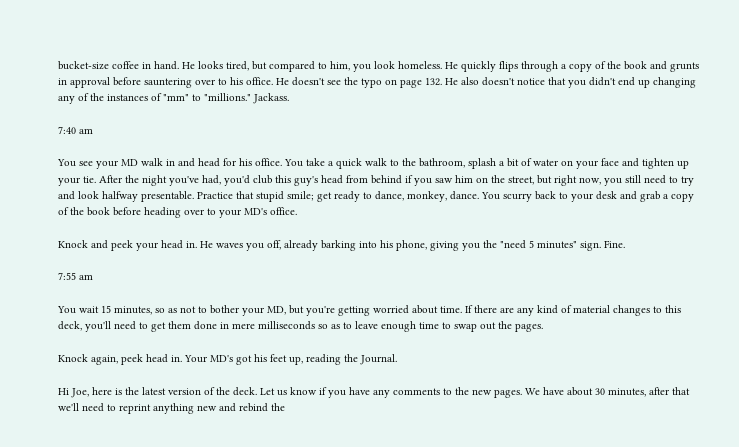bucket-size coffee in hand. He looks tired, but compared to him, you look homeless. He quickly flips through a copy of the book and grunts in approval before sauntering over to his office. He doesn't see the typo on page 132. He also doesn't notice that you didn't end up changing any of the instances of "mm" to "millions." Jackass.

7:40 am

You see your MD walk in and head for his office. You take a quick walk to the bathroom, splash a bit of water on your face and tighten up your tie. After the night you've had, you'd club this guy's head from behind if you saw him on the street, but right now, you still need to try and look halfway presentable. Practice that stupid smile; get ready to dance, monkey, dance. You scurry back to your desk and grab a copy of the book before heading over to your MD's office.

Knock and peek your head in. He waves you off, already barking into his phone, giving you the "need 5 minutes" sign. Fine.

7:55 am

You wait 15 minutes, so as not to bother your MD, but you're getting worried about time. If there are any kind of material changes to this deck, you'll need to get them done in mere milliseconds so as to leave enough time to swap out the pages.

Knock again, peek head in. Your MD's got his feet up, reading the Journal.

Hi Joe, here is the latest version of the deck. Let us know if you have any comments to the new pages. We have about 30 minutes, after that we'll need to reprint anything new and rebind the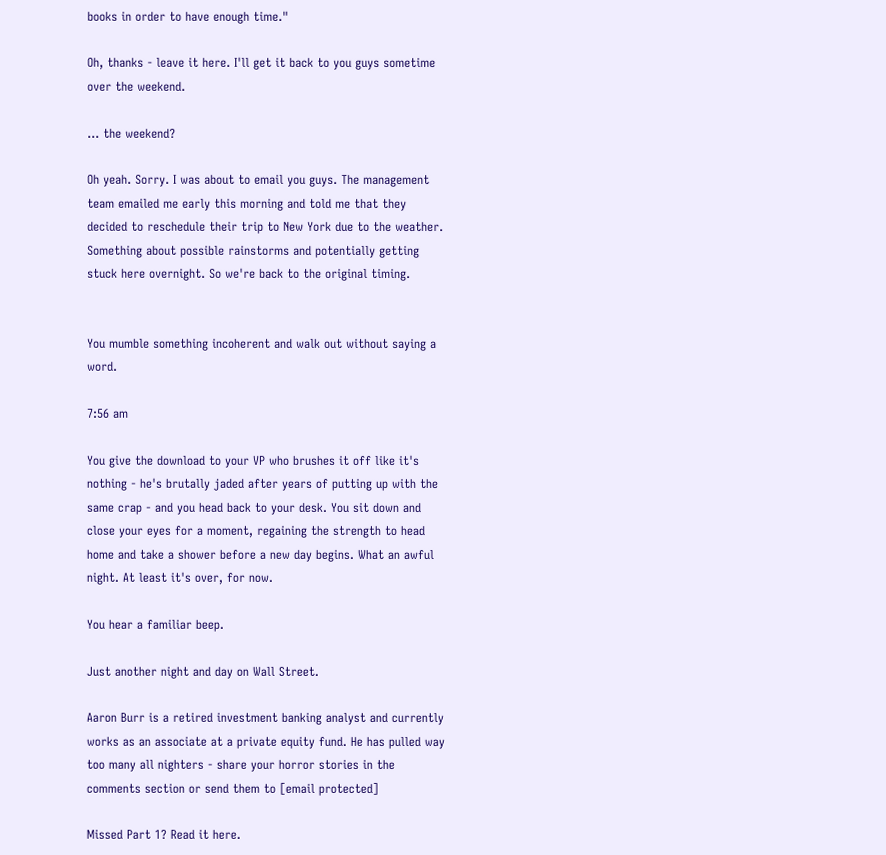books in order to have enough time."

Oh, thanks - leave it here. I'll get it back to you guys sometime over the weekend.

... the weekend?

Oh yeah. Sorry. I was about to email you guys. The management team emailed me early this morning and told me that they decided to reschedule their trip to New York due to the weather. Something about possible rainstorms and potentially getting stuck here overnight. So we're back to the original timing.


You mumble something incoherent and walk out without saying a word.

7:56 am

You give the download to your VP who brushes it off like it's nothing - he's brutally jaded after years of putting up with the same crap - and you head back to your desk. You sit down and close your eyes for a moment, regaining the strength to head home and take a shower before a new day begins. What an awful night. At least it's over, for now.

You hear a familiar beep.

Just another night and day on Wall Street.

Aaron Burr is a retired investment banking analyst and currently works as an associate at a private equity fund. He has pulled way too many all nighters - share your horror stories in the comments section or send them to [email protected]

Missed Part 1? Read it here.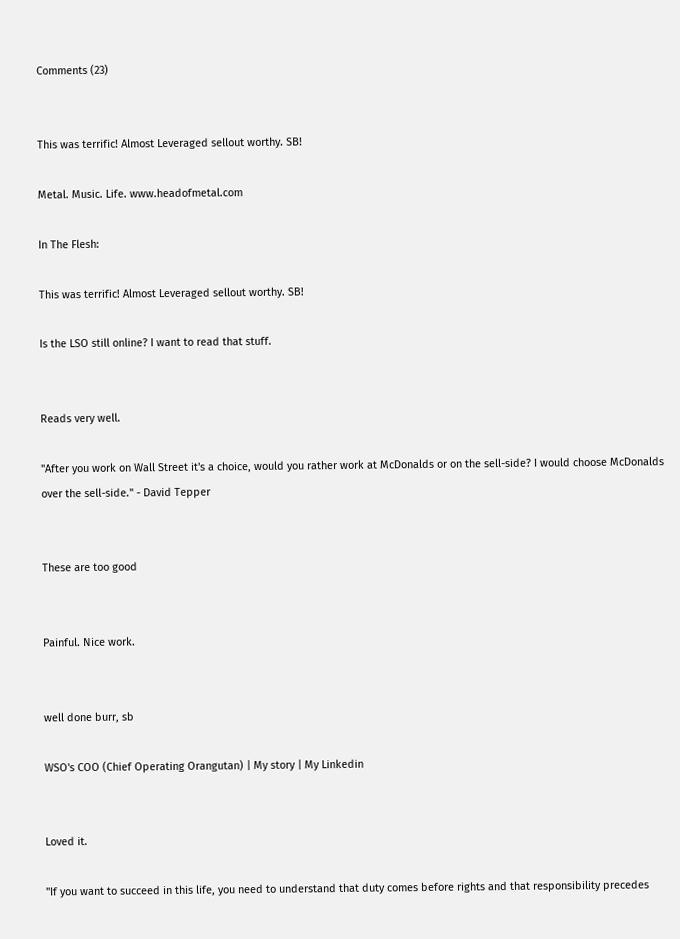Comments (23)


This was terrific! Almost Leveraged sellout worthy. SB!

Metal. Music. Life. www.headofmetal.com

In The Flesh:

This was terrific! Almost Leveraged sellout worthy. SB!

Is the LSO still online? I want to read that stuff.


Reads very well.

"After you work on Wall Street it's a choice, would you rather work at McDonalds or on the sell-side? I would choose McDonalds over the sell-side." - David Tepper


These are too good


Painful. Nice work.


well done burr, sb

WSO's COO (Chief Operating Orangutan) | My story | My Linkedin


Loved it.

"If you want to succeed in this life, you need to understand that duty comes before rights and that responsibility precedes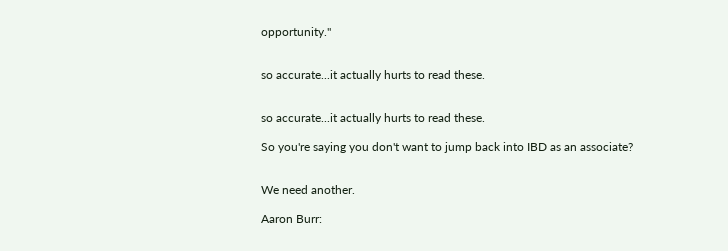opportunity."


so accurate...it actually hurts to read these.


so accurate...it actually hurts to read these.

So you're saying you don't want to jump back into IBD as an associate?


We need another.

Aaron Burr: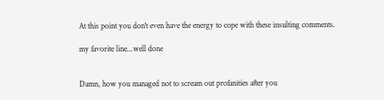At this point you don't even have the energy to cope with these insulting comments.

my favorite line...well done


Damn, how you managed not to scream out profanities after you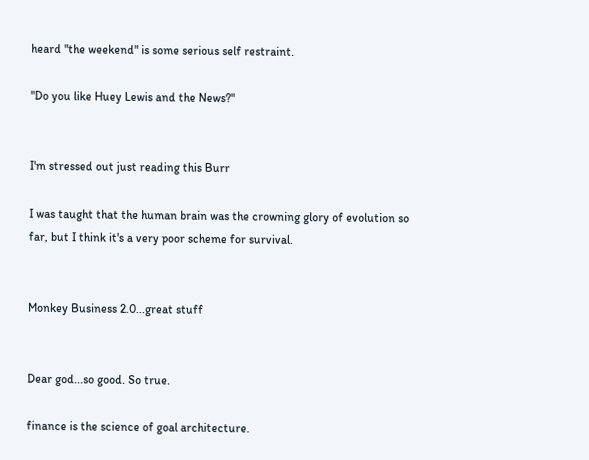heard "the weekend" is some serious self restraint.

"Do you like Huey Lewis and the News?"


I'm stressed out just reading this Burr

I was taught that the human brain was the crowning glory of evolution so far, but I think it's a very poor scheme for survival.


Monkey Business 2.0...great stuff


Dear god...so good. So true.

finance is the science of goal architecture.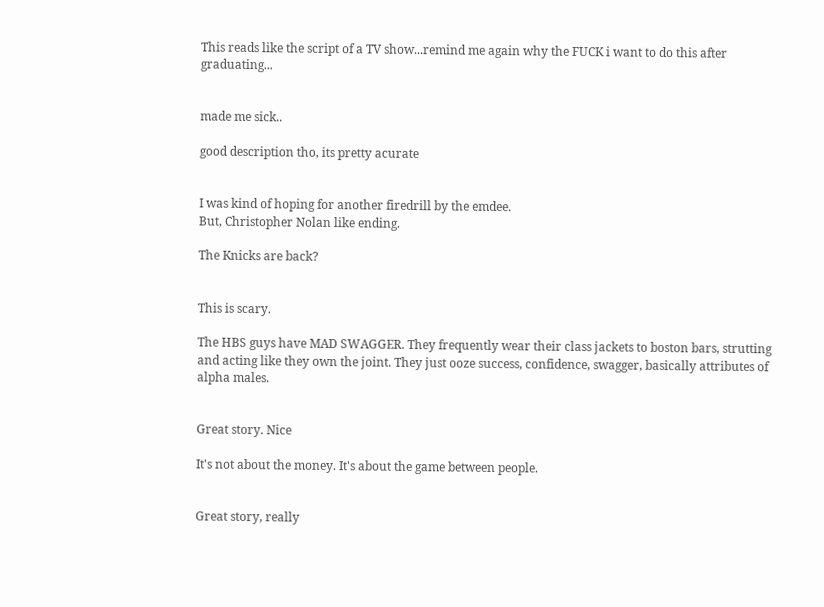This reads like the script of a TV show...remind me again why the FUCK i want to do this after graduating...


made me sick..

good description tho, its pretty acurate


I was kind of hoping for another firedrill by the emdee.
But, Christopher Nolan like ending.

The Knicks are back?


This is scary.

The HBS guys have MAD SWAGGER. They frequently wear their class jackets to boston bars, strutting and acting like they own the joint. They just ooze success, confidence, swagger, basically attributes of alpha males.


Great story. Nice

It's not about the money. It's about the game between people.


Great story, really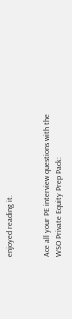enjoyed reading it.


Ace all your PE interview questions with the WSO Private Equity Prep Pack: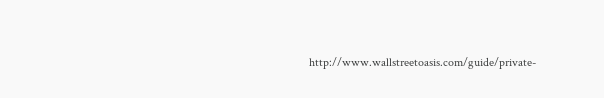http://www.wallstreetoasis.com/guide/private-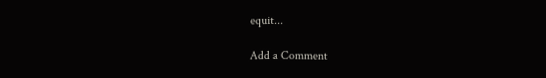equit...

Add a Comment